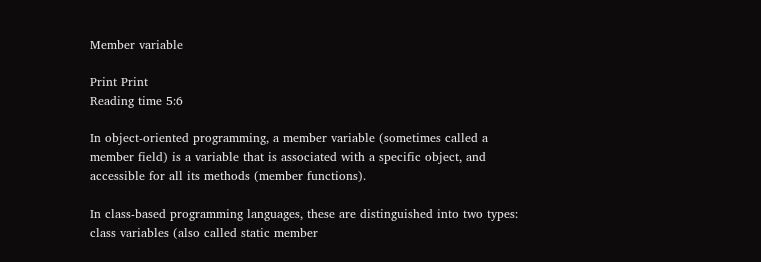Member variable

Print Print
Reading time 5:6

In object-oriented programming, a member variable (sometimes called a member field) is a variable that is associated with a specific object, and accessible for all its methods (member functions).

In class-based programming languages, these are distinguished into two types: class variables (also called static member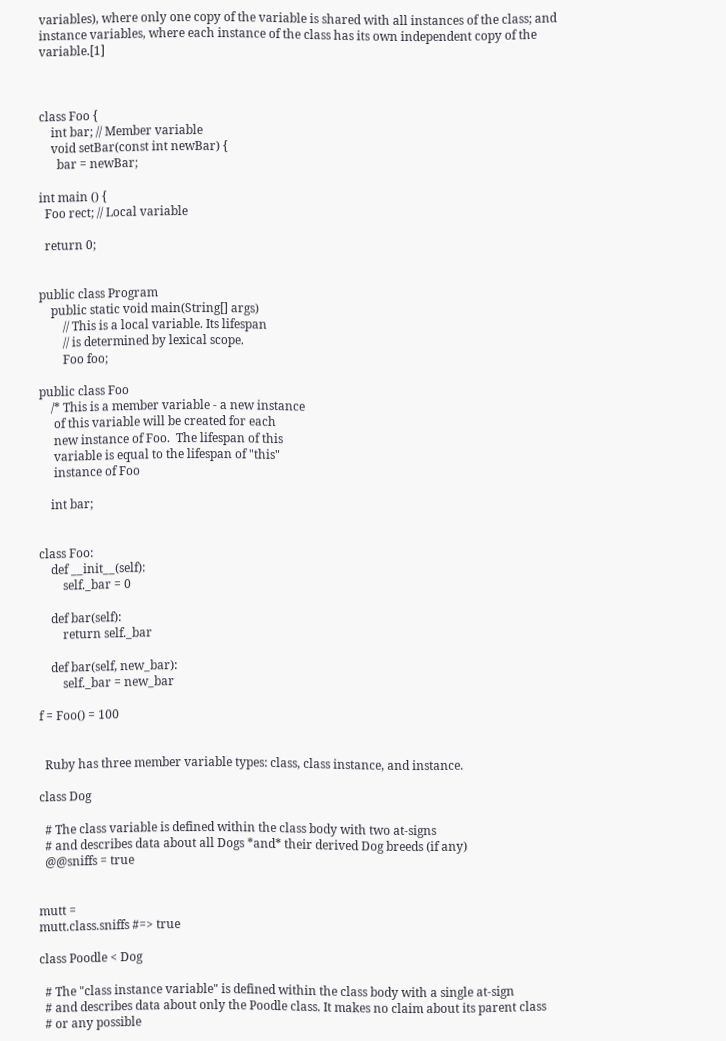variables), where only one copy of the variable is shared with all instances of the class; and instance variables, where each instance of the class has its own independent copy of the variable.[1]



class Foo {
    int bar; // Member variable
    void setBar(const int newBar) {
      bar = newBar;

int main () {
  Foo rect; // Local variable

  return 0;


public class Program
    public static void main(String[] args)
        // This is a local variable. Its lifespan
        // is determined by lexical scope.
        Foo foo;

public class Foo
    /* This is a member variable - a new instance
     of this variable will be created for each
     new instance of Foo.  The lifespan of this
     variable is equal to the lifespan of "this"
     instance of Foo

    int bar;


class Foo:
    def __init__(self):
        self._bar = 0

    def bar(self):
        return self._bar

    def bar(self, new_bar):
        self._bar = new_bar

f = Foo() = 100


  Ruby has three member variable types: class, class instance, and instance.

class Dog

  # The class variable is defined within the class body with two at-signs
  # and describes data about all Dogs *and* their derived Dog breeds (if any)
  @@sniffs = true


mutt =
mutt.class.sniffs #=> true

class Poodle < Dog

  # The "class instance variable" is defined within the class body with a single at-sign
  # and describes data about only the Poodle class. It makes no claim about its parent class
  # or any possible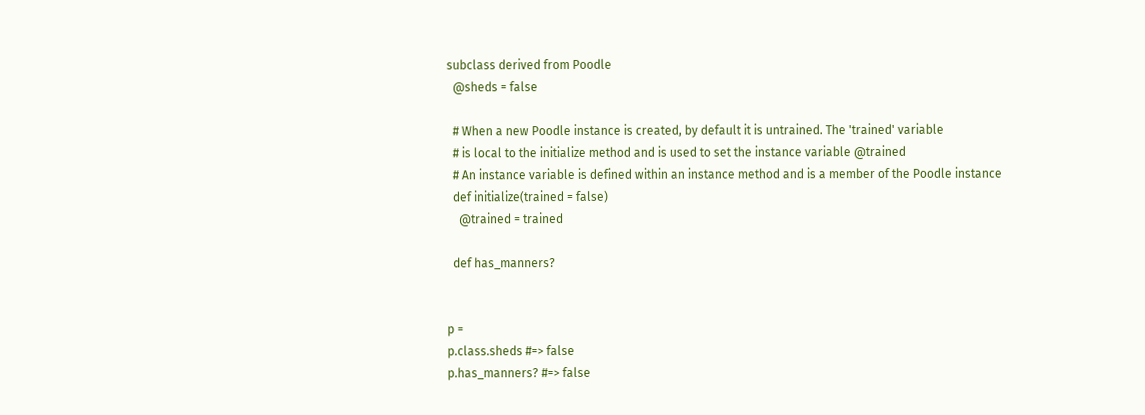subclass derived from Poodle
  @sheds = false

  # When a new Poodle instance is created, by default it is untrained. The 'trained' variable
  # is local to the initialize method and is used to set the instance variable @trained
  # An instance variable is defined within an instance method and is a member of the Poodle instance
  def initialize(trained = false)
    @trained = trained

  def has_manners?


p =
p.class.sheds #=> false
p.has_manners? #=> false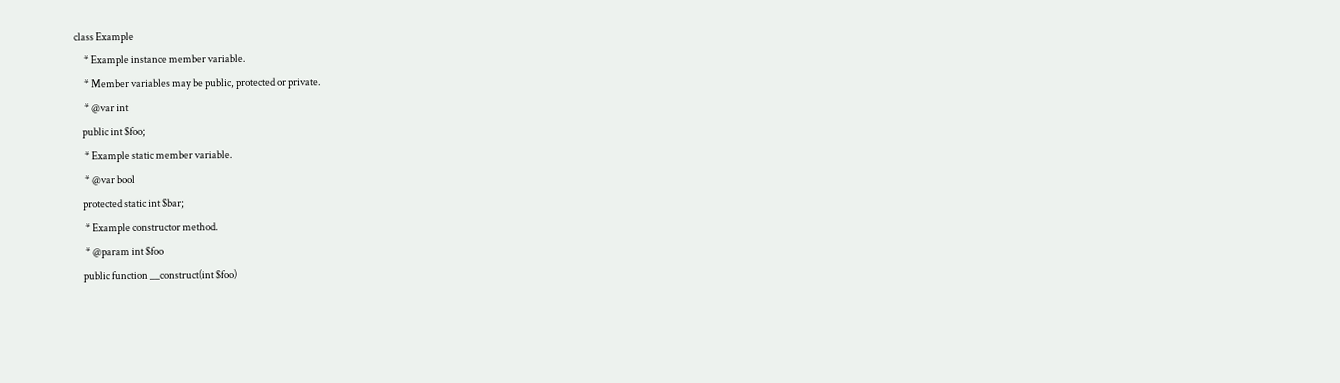class Example
     * Example instance member variable.
     * Member variables may be public, protected or private.
     * @var int
    public int $foo;
     * Example static member variable.
     * @var bool
    protected static int $bar;
     * Example constructor method.
     * @param int $foo
    public function __construct(int $foo)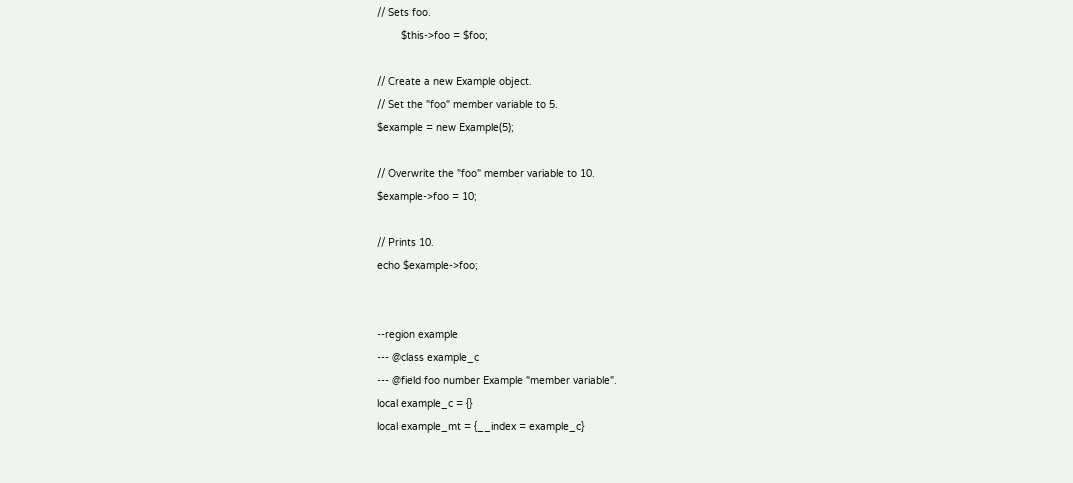// Sets foo.
        $this->foo = $foo;

// Create a new Example object.
// Set the "foo" member variable to 5.
$example = new Example(5);

// Overwrite the "foo" member variable to 10.
$example->foo = 10;

// Prints 10.
echo $example->foo;


--region example
--- @class example_c
--- @field foo number Example "member variable".
local example_c = {}
local example_mt = {__index = example_c}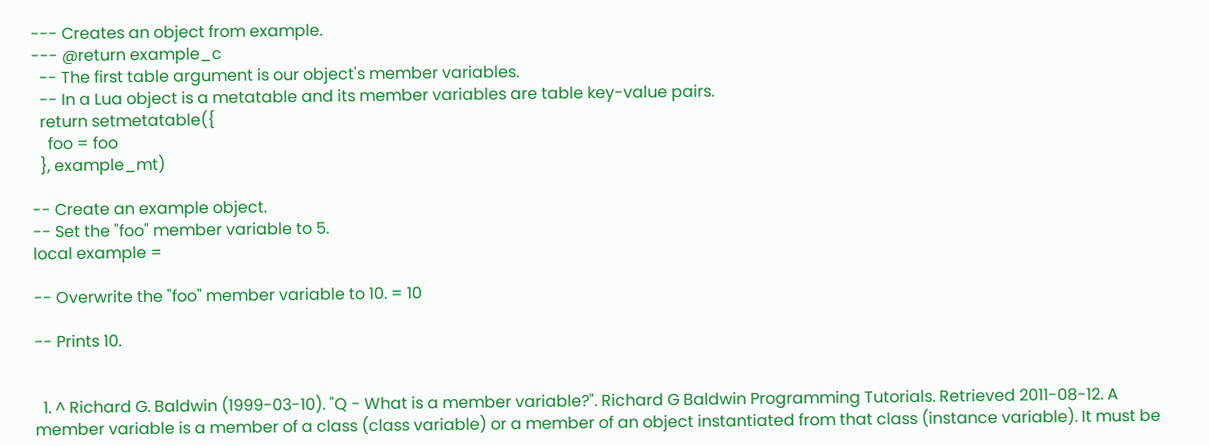--- Creates an object from example.
--- @return example_c
  -- The first table argument is our object's member variables.
  -- In a Lua object is a metatable and its member variables are table key-value pairs.
  return setmetatable({
    foo = foo
  }, example_mt)

-- Create an example object.
-- Set the "foo" member variable to 5.
local example =

-- Overwrite the "foo" member variable to 10. = 10

-- Prints 10.


  1. ^ Richard G. Baldwin (1999-03-10). "Q - What is a member variable?". Richard G Baldwin Programming Tutorials. Retrieved 2011-08-12. A member variable is a member of a class (class variable) or a member of an object instantiated from that class (instance variable). It must be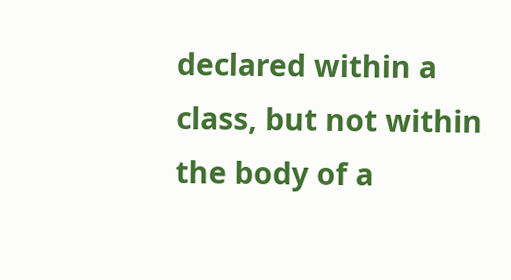declared within a class, but not within the body of a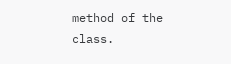method of the class.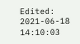Edited: 2021-06-18 14:10:03